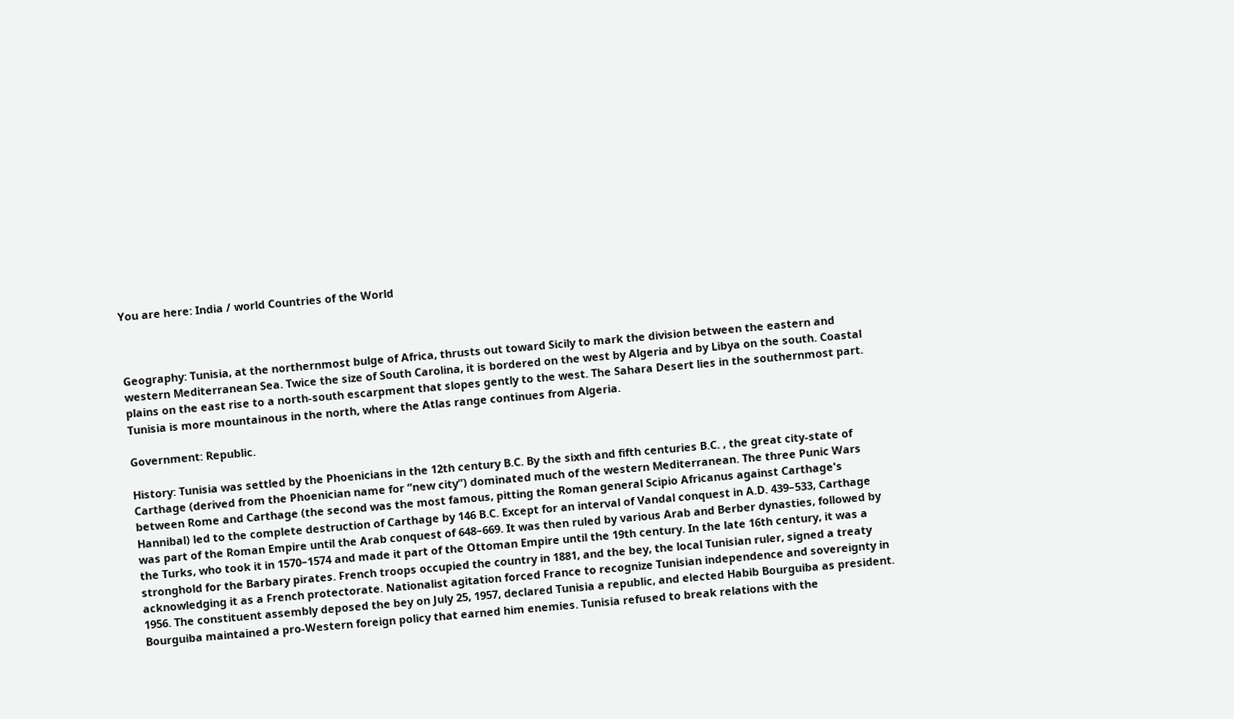You are here: India / world Countries of the World



Geography: Tunisia, at the northernmost bulge of Africa, thrusts out toward Sicily to mark the division between the eastern and western Mediterranean Sea. Twice the size of South Carolina, it is bordered on the west by Algeria and by Libya on the south. Coastal plains on the east rise to a north-south escarpment that slopes gently to the west. The Sahara Desert lies in the southernmost part. Tunisia is more mountainous in the north, where the Atlas range continues from Algeria.

Government: Republic.

History: Tunisia was settled by the Phoenicians in the 12th century B.C. By the sixth and fifth centuries B.C. , the great city-state of Carthage (derived from the Phoenician name for “new city”) dominated much of the western Mediterranean. The three Punic Wars between Rome and Carthage (the second was the most famous, pitting the Roman general Scipio Africanus against Carthage's Hannibal) led to the complete destruction of Carthage by 146 B.C. Except for an interval of Vandal conquest in A.D. 439–533, Carthage was part of the Roman Empire until the Arab conquest of 648–669. It was then ruled by various Arab and Berber dynasties, followed by the Turks, who took it in 1570–1574 and made it part of the Ottoman Empire until the 19th century. In the late 16th century, it was a stronghold for the Barbary pirates. French troops occupied the country in 1881, and the bey, the local Tunisian ruler, signed a treaty acknowledging it as a French protectorate. Nationalist agitation forced France to recognize Tunisian independence and sovereignty in 1956. The constituent assembly deposed the bey on July 25, 1957, declared Tunisia a republic, and elected Habib Bourguiba as president. Bourguiba maintained a pro-Western foreign policy that earned him enemies. Tunisia refused to break relations with the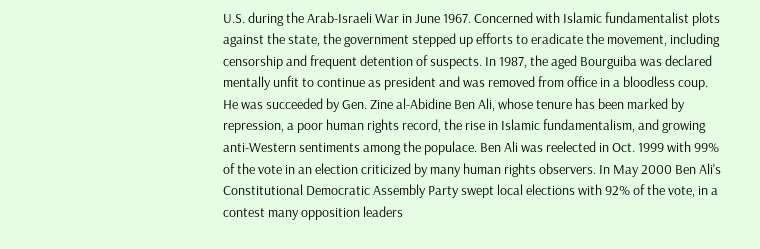U.S. during the Arab-Israeli War in June 1967. Concerned with Islamic fundamentalist plots against the state, the government stepped up efforts to eradicate the movement, including censorship and frequent detention of suspects. In 1987, the aged Bourguiba was declared mentally unfit to continue as president and was removed from office in a bloodless coup. He was succeeded by Gen. Zine al-Abidine Ben Ali, whose tenure has been marked by repression, a poor human rights record, the rise in Islamic fundamentalism, and growing anti-Western sentiments among the populace. Ben Ali was reelected in Oct. 1999 with 99% of the vote in an election criticized by many human rights observers. In May 2000 Ben Ali's Constitutional Democratic Assembly Party swept local elections with 92% of the vote, in a contest many opposition leaders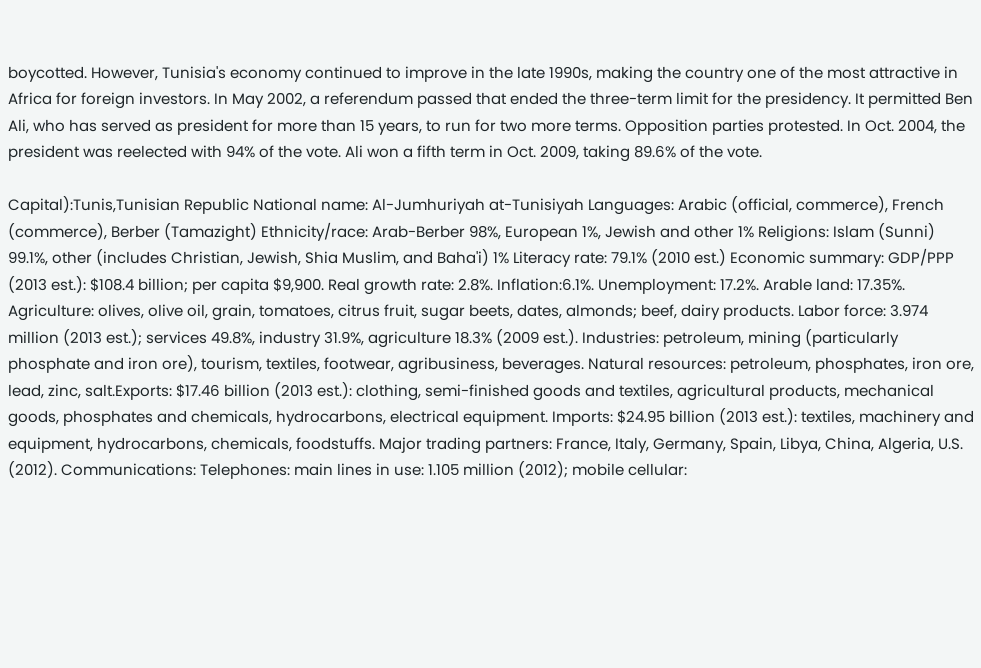boycotted. However, Tunisia's economy continued to improve in the late 1990s, making the country one of the most attractive in Africa for foreign investors. In May 2002, a referendum passed that ended the three-term limit for the presidency. It permitted Ben Ali, who has served as president for more than 15 years, to run for two more terms. Opposition parties protested. In Oct. 2004, the president was reelected with 94% of the vote. Ali won a fifth term in Oct. 2009, taking 89.6% of the vote.

Capital):Tunis,Tunisian Republic National name: Al-Jumhuriyah at-Tunisiyah Languages: Arabic (official, commerce), French (commerce), Berber (Tamazight) Ethnicity/race: Arab-Berber 98%, European 1%, Jewish and other 1% Religions: Islam (Sunni) 99.1%, other (includes Christian, Jewish, Shia Muslim, and Baha'i) 1% Literacy rate: 79.1% (2010 est.) Economic summary: GDP/PPP (2013 est.): $108.4 billion; per capita $9,900. Real growth rate: 2.8%. Inflation:6.1%. Unemployment: 17.2%. Arable land: 17.35%. Agriculture: olives, olive oil, grain, tomatoes, citrus fruit, sugar beets, dates, almonds; beef, dairy products. Labor force: 3.974 million (2013 est.); services 49.8%, industry 31.9%, agriculture 18.3% (2009 est.). Industries: petroleum, mining (particularly phosphate and iron ore), tourism, textiles, footwear, agribusiness, beverages. Natural resources: petroleum, phosphates, iron ore, lead, zinc, salt.Exports: $17.46 billion (2013 est.): clothing, semi-finished goods and textiles, agricultural products, mechanical goods, phosphates and chemicals, hydrocarbons, electrical equipment. Imports: $24.95 billion (2013 est.): textiles, machinery and equipment, hydrocarbons, chemicals, foodstuffs. Major trading partners: France, Italy, Germany, Spain, Libya, China, Algeria, U.S. (2012). Communications: Telephones: main lines in use: 1.105 million (2012); mobile cellular: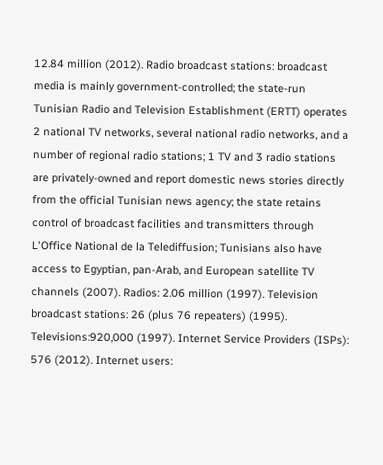12.84 million (2012). Radio broadcast stations: broadcast media is mainly government-controlled; the state-run Tunisian Radio and Television Establishment (ERTT) operates 2 national TV networks, several national radio networks, and a number of regional radio stations; 1 TV and 3 radio stations are privately-owned and report domestic news stories directly from the official Tunisian news agency; the state retains control of broadcast facilities and transmitters through L'Office National de la Telediffusion; Tunisians also have access to Egyptian, pan-Arab, and European satellite TV channels (2007). Radios: 2.06 million (1997). Television broadcast stations: 26 (plus 76 repeaters) (1995). Televisions:920,000 (1997). Internet Service Providers (ISPs): 576 (2012). Internet users: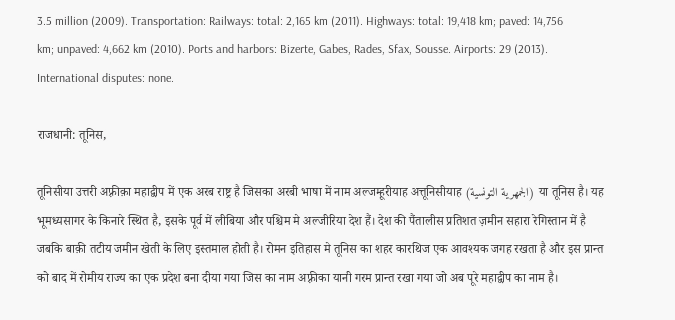3.5 million (2009). Transportation: Railways: total: 2,165 km (2011). Highways: total: 19,418 km; paved: 14,756 km; unpaved: 4,662 km (2010). Ports and harbors: Bizerte, Gabes, Rades, Sfax, Sousse. Airports: 29 (2013). International disputes: none.

राजधानी: तूनिस,

तूनिसीया उत्तरी अफ़्रीक़ा महाद्वीप में एक अरब राष्ट्र है जिसका अरबी भाषा में नाम अल्जम्हूरीयाह अत्तूनिसीयाह (الجمهرية التونسية) या तूनिस है। यह भूमध्यसागर के किनारे स्थित है, इसके पूर्व में लीबिया और पश्चिम मे अल्जीरिया देश हैं। देश की पैंतालीस प्रतिशत ज़मीन सहारा रेगिस्तान में है जबकि बाक़ी तटीय जमीन खेती के लिए इस्तमाल होती है। रोमन इतिहास मे तूनिस का शहर कारथिज एक आवश्यक जगह रखता है और इस प्रान्त को बाद में रोमीय राज्य का एक प्रदेश बना दीया गया जिस का नाम अफ़्रीका यानी गरम प्रान्त रखा गया जो अब पूरे महाद्वीप का नाम है।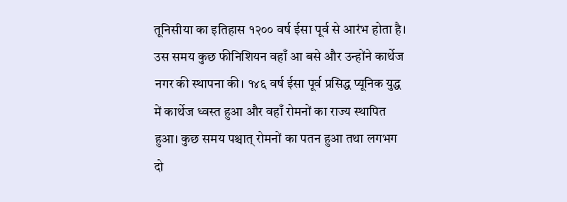तूनिसीया का इतिहास १२०० वर्ष ईसा पूर्व से आरंभ होता है। उस समय कुछ फीनिशियन वहाँ आ बसे और उन्होंने कार्थेज नगर की स्थापना की। १४६ वर्ष ईसा पूर्व प्रसिद्ध प्यूनिक युद्ध में कार्थेज ध्वस्त हुआ और वहाँ रोमनों का राज्य स्थापित हुआ। कुछ समय पश्चात्‌ रोमनों का पतन हुआ तथा लगभग दो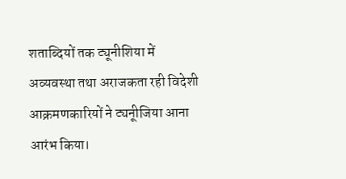शताब्दियों तक ट्यूनीशिया में अव्यवस्था तथा अराजकता रही विदेशी आक्रमणकारियों ने ट्यनूीजिया आना आरंभ किया।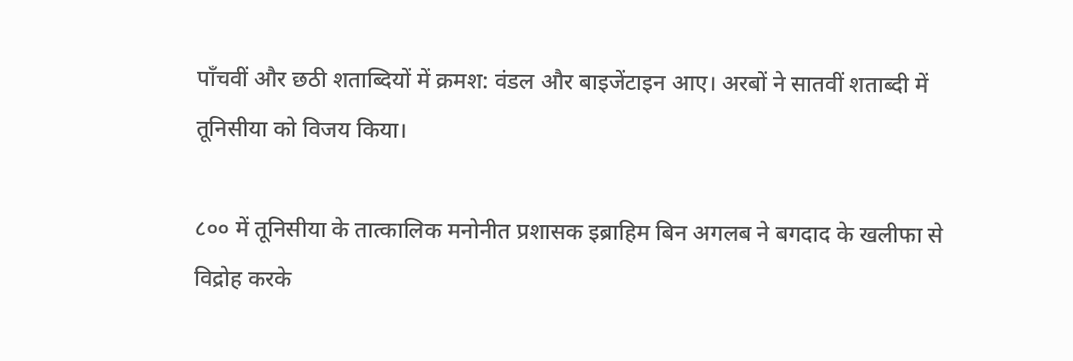पाँचवीं और छठी शताब्दियों में क्रमश: वंडल और बाइजेंटाइन आए। अरबों ने सातवीं शताब्दी में तूनिसीया को विजय किया।

८०० में तूनिसीया के तात्कालिक मनोनीत प्रशासक इब्राहिम बिन अगलब ने बगदाद के खलीफा से विद्रोह करके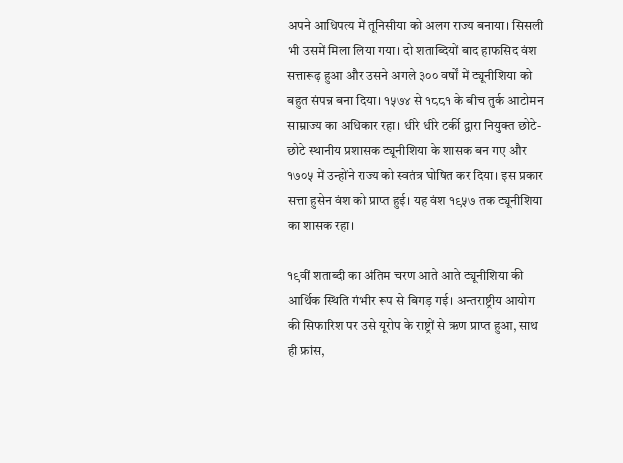अपने आधिपत्य में तूनिसीया को अलग राज्य बनाया। सिसली भी उसमें मिला लिया गया। दो शताब्दियों बाद हाफसिद वंश सत्तारूढ़ हुआ और उसने अगले ३०० वर्षों में ट्यूनीशिया को बहुत संपन्न बना दिया। १५७४ से १८८१ के बीच तुर्क आटोमन साम्राज्य का अधिकार रहा। धीरे धीरे टर्की द्वारा नियुक्त छोटे-छोटे स्थानीय प्रशासक ट्यूनीशिया के शासक बन गए और १७०५ में उन्होंने राज्य को स्वतंत्र घोषित कर दिया। इस प्रकार सत्ता हुसेन वंश को प्राप्त हुई। यह वंश १९५७ तक ट्यूनीशिया का शासक रहा।

१९वीं शताब्दी का अंतिम चरण आते आते ट्यूनीशिया की आर्थिक स्थिति गंभीर रूप से बिगड़ गई। अन्तराष्ट्रीय आयोग की सिफारिश पर उसे यूरोप के राष्ट्रों से ऋण प्राप्त हुआ, साथ ही फ्रांस,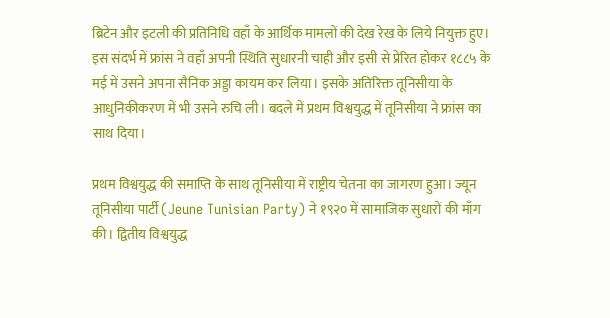ब्रिटेन और इटली की प्रतिनिधि वहाँ के आर्थिक मामलों की देख रेख के लिये नियुक्त हुए। इस संदर्भ में फ्रांस ने वहाँ अपनी स्थिति सुधारनी चाही और इसी से प्रेरित होकर १८८५ के मई में उसने अपना सैनिक अड्डा कायम कर लिया। इसके अतिरिक्त तूनिसीया के आधुनिकीकरण में भी उसने रुचि ली। बदले में प्रथम विश्वयुद्ध में तूनिसीया ने फ्रांस का साथ दिया।

प्रथम विश्वयुद्ध की समाप्ति के साथ तूनिसीया में राष्ट्रीय चेतना का जागरण हुआ। ज्यून तूनिसीया पार्टी (Jeune Tunisian Party) ने १९२० में सामाजिक सुधारों की माँग की। द्वितीय विश्वयुद्ध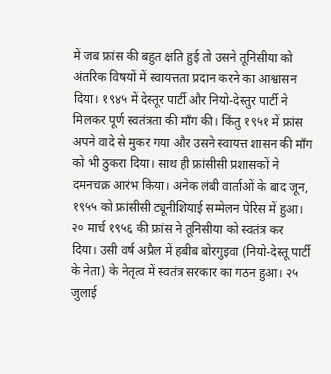में जब फ्रांस की बहुत क्षति हुई तो उसने तूनिसीया को अंतरिक विषयों में स्वायत्तता प्रदान करने का आश्वासन दिया। १९४५ में देस्तूर पार्टी और नियो-देस्तुर पार्टी ने मिलकर पूर्ण स्वतंत्रता की माँग की। किंतु १९५१ में फ्रांस अपने वादे से मुकर गया और उसने स्वायत्त शासन की माँग को भी ठुकरा दिया। साथ ही फ्रांसीसी प्रशासकों ने दमनचक्र आरंभ किया। अनेक लंबी वार्ताओं के बाद जून, १९५५ को फ्रांसीसी ट्यूनीशियाई सम्मेलन पेरिस में हुआ। २० मार्च १९५६ की फ्रांस ने तूनिसीया को स्वतंत्र कर दिया। उसी वर्ष अप्रैल में हबीब बोरगुइवा (नियो-देस्तू पार्टी के नेता) के नेतृत्व में स्वतंत्र सरकार का गठन हुआ। २५ जुलाई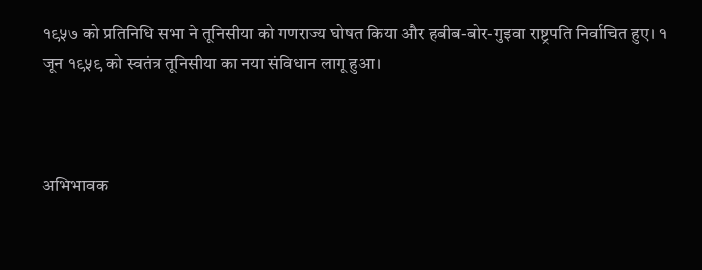१९५७ को प्रतिनिधि सभा ने तूनिसीया को गणराज्य घोषत किया और हबीब-बोर-गुइवा राष्ट्रपति निर्वाचित हुए। १ जून १९५९ को स्वतंत्र तूनिसीया का नया संविधान लागू हुआ।



अभिभावक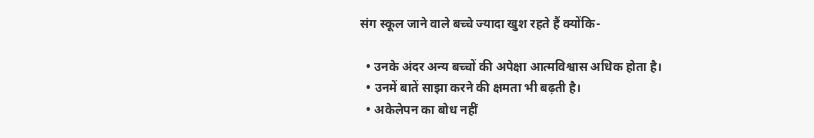संग स्कूल जाने वाले बच्चे ज्यादा खुश रहते हैं क्योंकि-

  • उनके अंदर अन्य बच्चों की अपेक्षा आत्मविश्वास अधिक होता है।
  • उनमें बातें साझा करने की क्षमता भी बढ़ती है।
  • अकेलेपन का बोध नहीं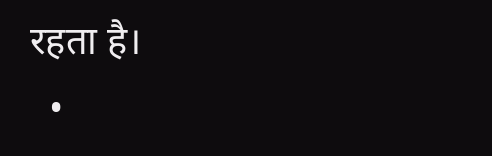रहता है।
  •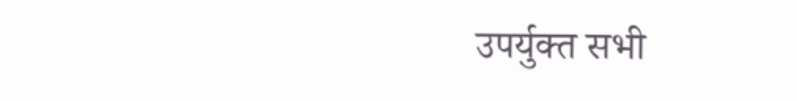उपर्युक्त सभी